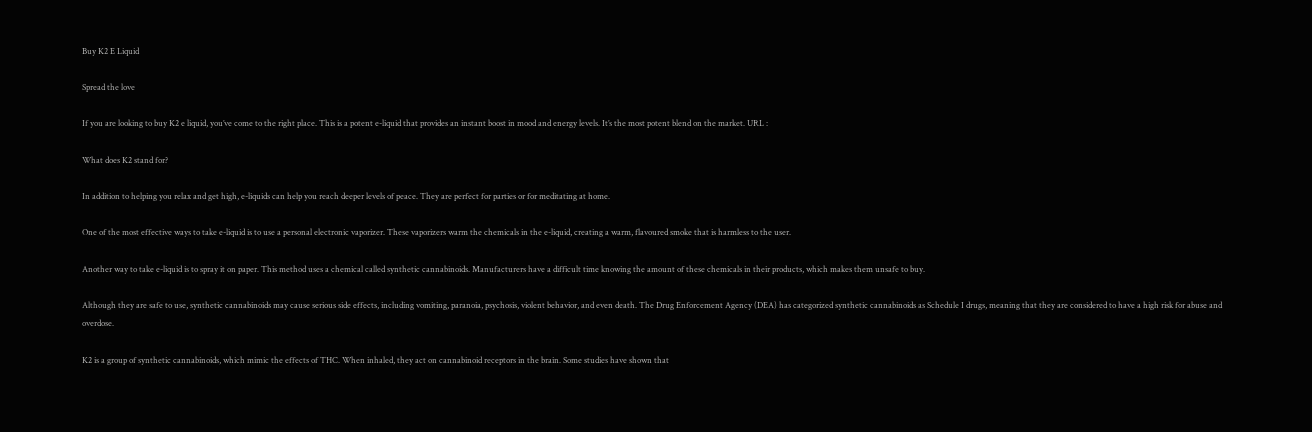Buy K2 E Liquid

Spread the love

If you are looking to buy K2 e liquid, you’ve come to the right place. This is a potent e-liquid that provides an instant boost in mood and energy levels. It’s the most potent blend on the market. URL :

What does K2 stand for?

In addition to helping you relax and get high, e-liquids can help you reach deeper levels of peace. They are perfect for parties or for meditating at home.

One of the most effective ways to take e-liquid is to use a personal electronic vaporizer. These vaporizers warm the chemicals in the e-liquid, creating a warm, flavoured smoke that is harmless to the user.

Another way to take e-liquid is to spray it on paper. This method uses a chemical called synthetic cannabinoids. Manufacturers have a difficult time knowing the amount of these chemicals in their products, which makes them unsafe to buy.

Although they are safe to use, synthetic cannabinoids may cause serious side effects, including vomiting, paranoia, psychosis, violent behavior, and even death. The Drug Enforcement Agency (DEA) has categorized synthetic cannabinoids as Schedule I drugs, meaning that they are considered to have a high risk for abuse and overdose.

K2 is a group of synthetic cannabinoids, which mimic the effects of THC. When inhaled, they act on cannabinoid receptors in the brain. Some studies have shown that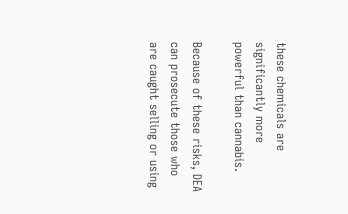these chemicals are significantly more powerful than cannabis.

Because of these risks, DEA can prosecute those who are caught selling or using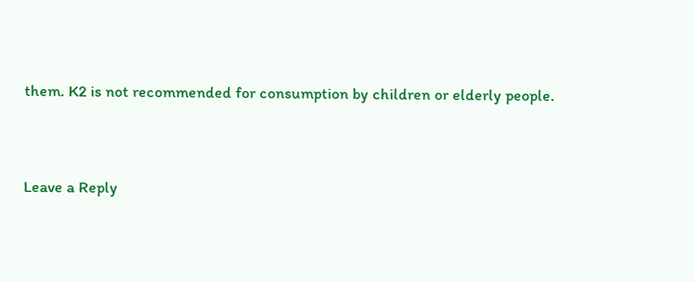them. K2 is not recommended for consumption by children or elderly people.


Leave a Reply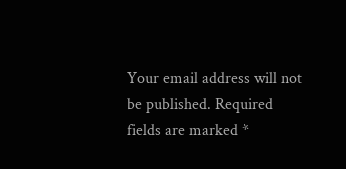Your email address will not be published. Required fields are marked *